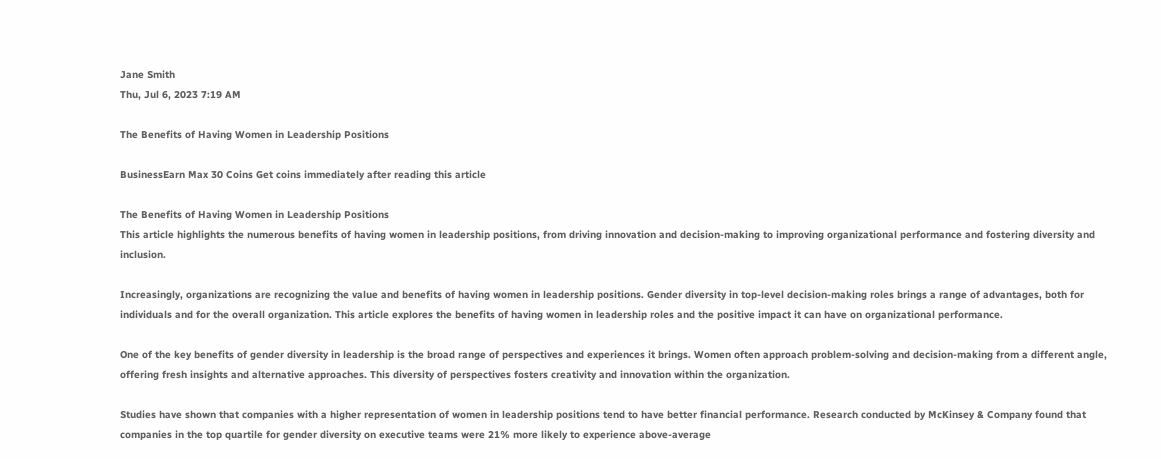Jane Smith
Thu, Jul 6, 2023 7:19 AM

The Benefits of Having Women in Leadership Positions

BusinessEarn Max 30 Coins Get coins immediately after reading this article

The Benefits of Having Women in Leadership Positions
This article highlights the numerous benefits of having women in leadership positions, from driving innovation and decision-making to improving organizational performance and fostering diversity and inclusion.

Increasingly, organizations are recognizing the value and benefits of having women in leadership positions. Gender diversity in top-level decision-making roles brings a range of advantages, both for individuals and for the overall organization. This article explores the benefits of having women in leadership roles and the positive impact it can have on organizational performance.

One of the key benefits of gender diversity in leadership is the broad range of perspectives and experiences it brings. Women often approach problem-solving and decision-making from a different angle, offering fresh insights and alternative approaches. This diversity of perspectives fosters creativity and innovation within the organization.

Studies have shown that companies with a higher representation of women in leadership positions tend to have better financial performance. Research conducted by McKinsey & Company found that companies in the top quartile for gender diversity on executive teams were 21% more likely to experience above-average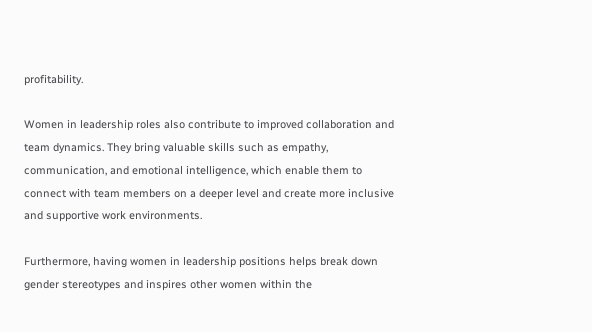profitability.

Women in leadership roles also contribute to improved collaboration and team dynamics. They bring valuable skills such as empathy, communication, and emotional intelligence, which enable them to connect with team members on a deeper level and create more inclusive and supportive work environments.

Furthermore, having women in leadership positions helps break down gender stereotypes and inspires other women within the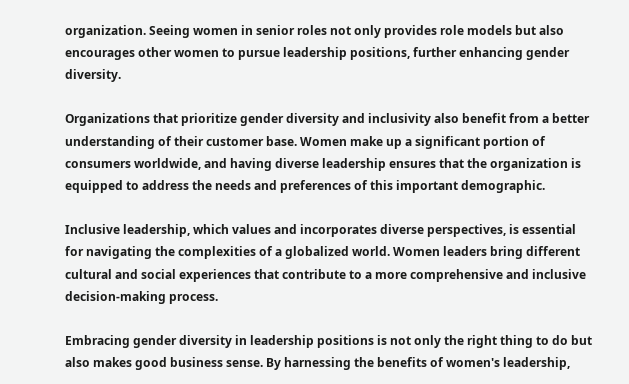organization. Seeing women in senior roles not only provides role models but also encourages other women to pursue leadership positions, further enhancing gender diversity.

Organizations that prioritize gender diversity and inclusivity also benefit from a better understanding of their customer base. Women make up a significant portion of consumers worldwide, and having diverse leadership ensures that the organization is equipped to address the needs and preferences of this important demographic.

Inclusive leadership, which values and incorporates diverse perspectives, is essential for navigating the complexities of a globalized world. Women leaders bring different cultural and social experiences that contribute to a more comprehensive and inclusive decision-making process.

Embracing gender diversity in leadership positions is not only the right thing to do but also makes good business sense. By harnessing the benefits of women's leadership,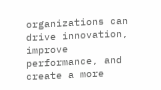organizations can drive innovation, improve performance, and create a more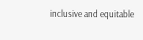inclusive and equitable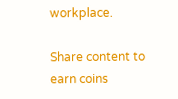workplace.

Share content to earn coins